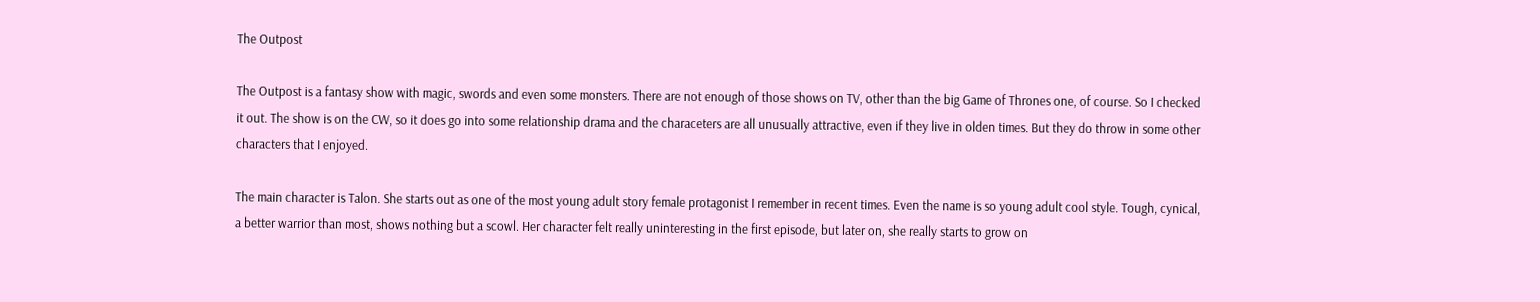The Outpost

The Outpost is a fantasy show with magic, swords and even some monsters. There are not enough of those shows on TV, other than the big Game of Thrones one, of course. So I checked it out. The show is on the CW, so it does go into some relationship drama and the characeters are all unusually attractive, even if they live in olden times. But they do throw in some other characters that I enjoyed.

The main character is Talon. She starts out as one of the most young adult story female protagonist I remember in recent times. Even the name is so young adult cool style. Tough, cynical, a better warrior than most, shows nothing but a scowl. Her character felt really uninteresting in the first episode, but later on, she really starts to grow on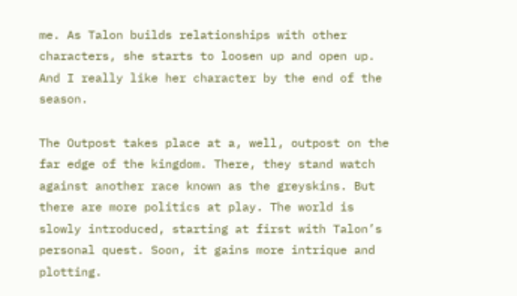me. As Talon builds relationships with other characters, she starts to loosen up and open up. And I really like her character by the end of the season.

The Outpost takes place at a, well, outpost on the far edge of the kingdom. There, they stand watch against another race known as the greyskins. But there are more politics at play. The world is slowly introduced, starting at first with Talon’s personal quest. Soon, it gains more intrique and plotting.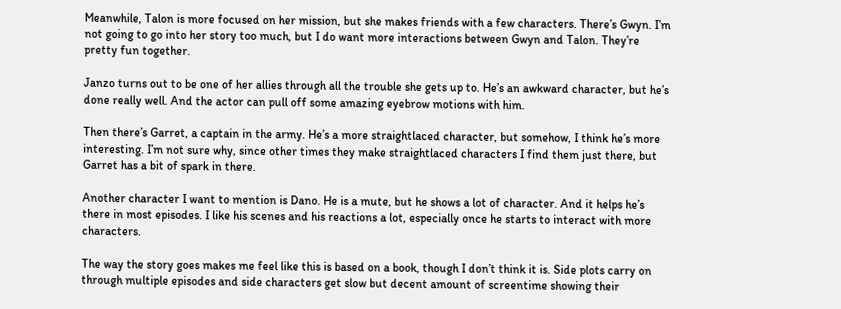Meanwhile, Talon is more focused on her mission, but she makes friends with a few characters. There’s Gwyn. I’m not going to go into her story too much, but I do want more interactions between Gwyn and Talon. They’re pretty fun together.

Janzo turns out to be one of her allies through all the trouble she gets up to. He’s an awkward character, but he’s done really well. And the actor can pull off some amazing eyebrow motions with him.

Then there’s Garret, a captain in the army. He’s a more straightlaced character, but somehow, I think he’s more interesting. I’m not sure why, since other times they make straightlaced characters I find them just there, but Garret has a bit of spark in there.

Another character I want to mention is Dano. He is a mute, but he shows a lot of character. And it helps he’s there in most episodes. I like his scenes and his reactions a lot, especially once he starts to interact with more characters.

The way the story goes makes me feel like this is based on a book, though I don’t think it is. Side plots carry on through multiple episodes and side characters get slow but decent amount of screentime showing their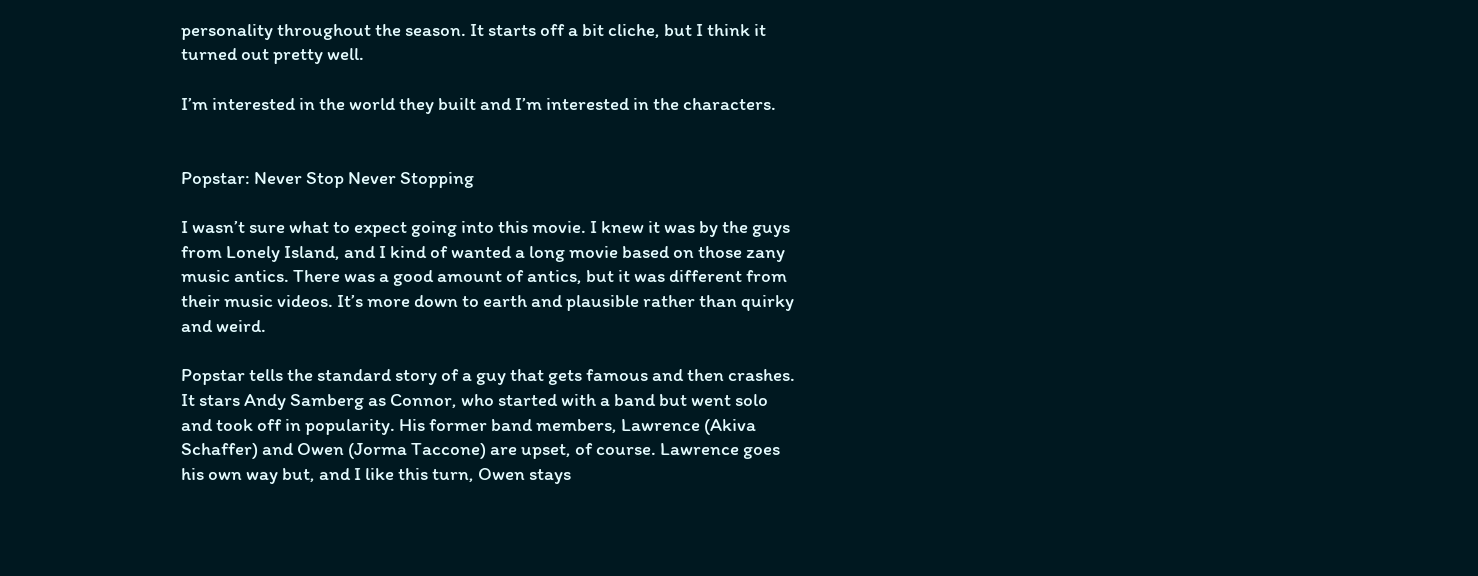personality throughout the season. It starts off a bit cliche, but I think it turned out pretty well.

I’m interested in the world they built and I’m interested in the characters.


Popstar: Never Stop Never Stopping

I wasn’t sure what to expect going into this movie. I knew it was by the guys from Lonely Island, and I kind of wanted a long movie based on those zany music antics. There was a good amount of antics, but it was different from their music videos. It’s more down to earth and plausible rather than quirky and weird.

Popstar tells the standard story of a guy that gets famous and then crashes. It stars Andy Samberg as Connor, who started with a band but went solo and took off in popularity. His former band members, Lawrence (Akiva Schaffer) and Owen (Jorma Taccone) are upset, of course. Lawrence goes his own way but, and I like this turn, Owen stays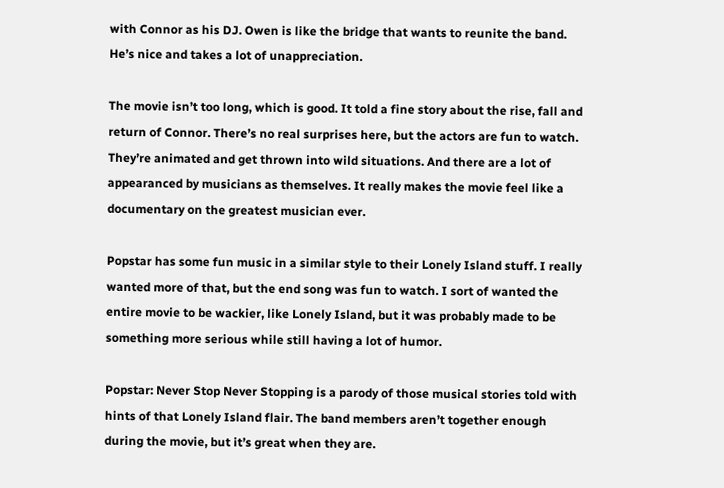with Connor as his DJ. Owen is like the bridge that wants to reunite the band. He’s nice and takes a lot of unappreciation.

The movie isn’t too long, which is good. It told a fine story about the rise, fall and return of Connor. There’s no real surprises here, but the actors are fun to watch. They’re animated and get thrown into wild situations. And there are a lot of appearanced by musicians as themselves. It really makes the movie feel like a documentary on the greatest musician ever.

Popstar has some fun music in a similar style to their Lonely Island stuff. I really wanted more of that, but the end song was fun to watch. I sort of wanted the entire movie to be wackier, like Lonely Island, but it was probably made to be something more serious while still having a lot of humor.

Popstar: Never Stop Never Stopping is a parody of those musical stories told with hints of that Lonely Island flair. The band members aren’t together enough during the movie, but it’s great when they are.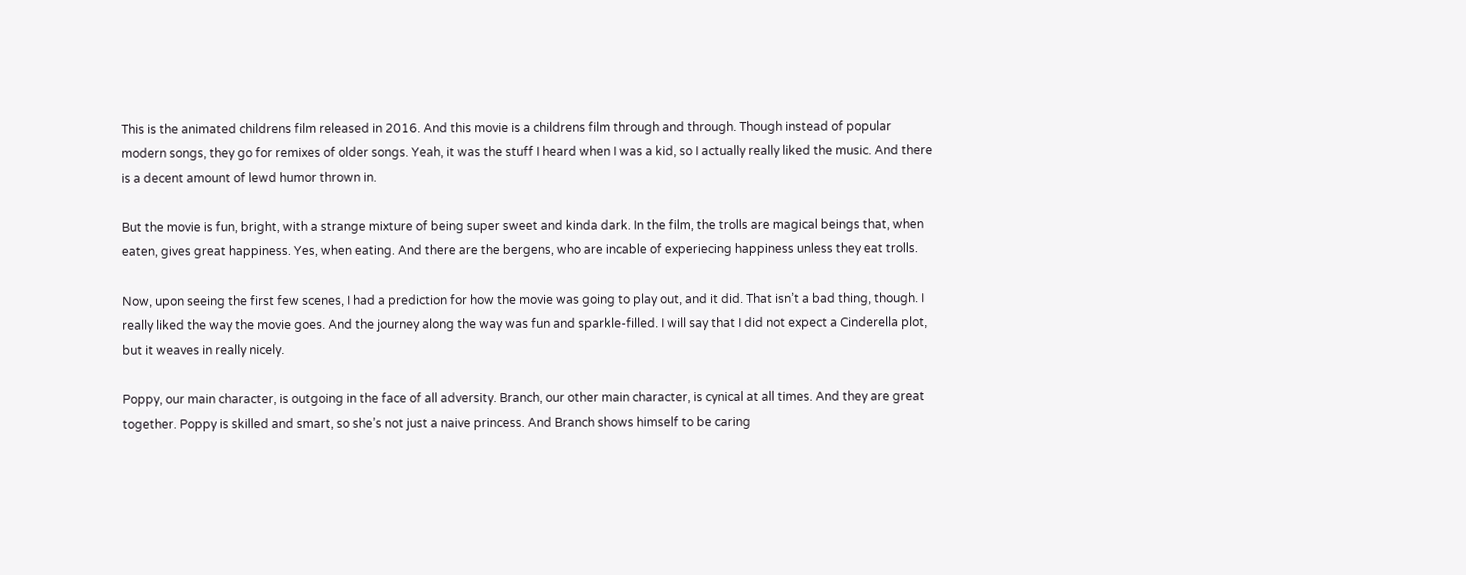This is the animated childrens film released in 2016. And this movie is a childrens film through and through. Though instead of popular modern songs, they go for remixes of older songs. Yeah, it was the stuff I heard when I was a kid, so I actually really liked the music. And there is a decent amount of lewd humor thrown in.

But the movie is fun, bright, with a strange mixture of being super sweet and kinda dark. In the film, the trolls are magical beings that, when eaten, gives great happiness. Yes, when eating. And there are the bergens, who are incable of experiecing happiness unless they eat trolls.

Now, upon seeing the first few scenes, I had a prediction for how the movie was going to play out, and it did. That isn’t a bad thing, though. I really liked the way the movie goes. And the journey along the way was fun and sparkle-filled. I will say that I did not expect a Cinderella plot, but it weaves in really nicely.

Poppy, our main character, is outgoing in the face of all adversity. Branch, our other main character, is cynical at all times. And they are great together. Poppy is skilled and smart, so she’s not just a naive princess. And Branch shows himself to be caring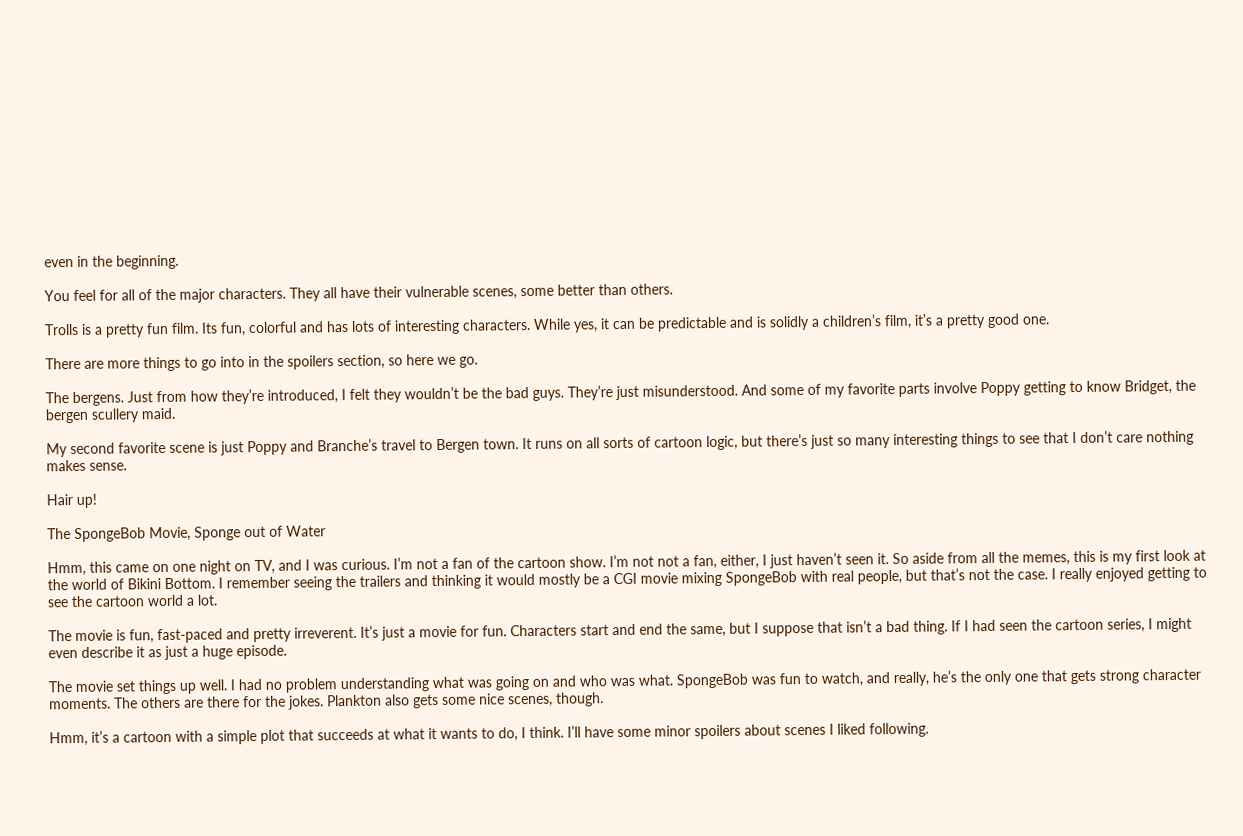even in the beginning.

You feel for all of the major characters. They all have their vulnerable scenes, some better than others.

Trolls is a pretty fun film. Its fun, colorful and has lots of interesting characters. While yes, it can be predictable and is solidly a children’s film, it’s a pretty good one.

There are more things to go into in the spoilers section, so here we go.

The bergens. Just from how they’re introduced, I felt they wouldn’t be the bad guys. They’re just misunderstood. And some of my favorite parts involve Poppy getting to know Bridget, the bergen scullery maid.

My second favorite scene is just Poppy and Branche’s travel to Bergen town. It runs on all sorts of cartoon logic, but there’s just so many interesting things to see that I don’t care nothing makes sense.

Hair up!

The SpongeBob Movie, Sponge out of Water

Hmm, this came on one night on TV, and I was curious. I’m not a fan of the cartoon show. I’m not not a fan, either, I just haven’t seen it. So aside from all the memes, this is my first look at the world of Bikini Bottom. I remember seeing the trailers and thinking it would mostly be a CGI movie mixing SpongeBob with real people, but that’s not the case. I really enjoyed getting to see the cartoon world a lot.

The movie is fun, fast-paced and pretty irreverent. It’s just a movie for fun. Characters start and end the same, but I suppose that isn’t a bad thing. If I had seen the cartoon series, I might even describe it as just a huge episode.

The movie set things up well. I had no problem understanding what was going on and who was what. SpongeBob was fun to watch, and really, he’s the only one that gets strong character moments. The others are there for the jokes. Plankton also gets some nice scenes, though.

Hmm, it’s a cartoon with a simple plot that succeeds at what it wants to do, I think. I’ll have some minor spoilers about scenes I liked following.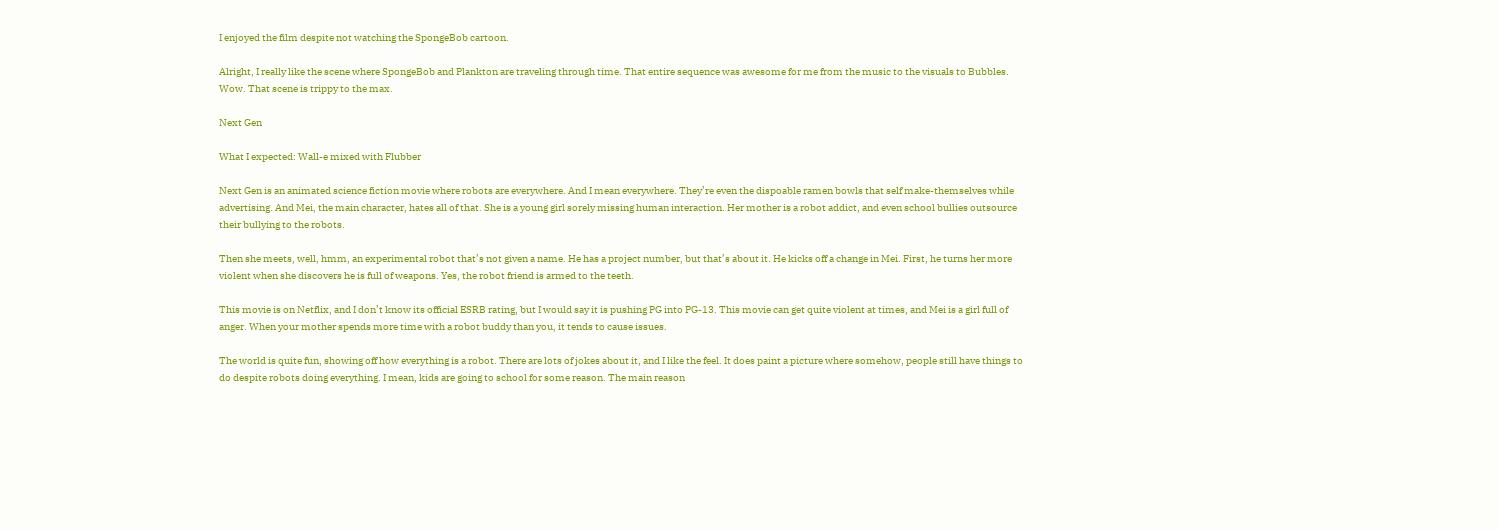I enjoyed the film despite not watching the SpongeBob cartoon.

Alright, I really like the scene where SpongeBob and Plankton are traveling through time. That entire sequence was awesome for me from the music to the visuals to Bubbles. Wow. That scene is trippy to the max.

Next Gen

What I expected: Wall-e mixed with Flubber

Next Gen is an animated science fiction movie where robots are everywhere. And I mean everywhere. They’re even the dispoable ramen bowls that self make-themselves while advertising. And Mei, the main character, hates all of that. She is a young girl sorely missing human interaction. Her mother is a robot addict, and even school bullies outsource their bullying to the robots.

Then she meets, well, hmm, an experimental robot that’s not given a name. He has a project number, but that’s about it. He kicks off a change in Mei. First, he turns her more violent when she discovers he is full of weapons. Yes, the robot friend is armed to the teeth.

This movie is on Netflix, and I don’t know its official ESRB rating, but I would say it is pushing PG into PG-13. This movie can get quite violent at times, and Mei is a girl full of anger. When your mother spends more time with a robot buddy than you, it tends to cause issues.

The world is quite fun, showing off how everything is a robot. There are lots of jokes about it, and I like the feel. It does paint a picture where somehow, people still have things to do despite robots doing everything. I mean, kids are going to school for some reason. The main reason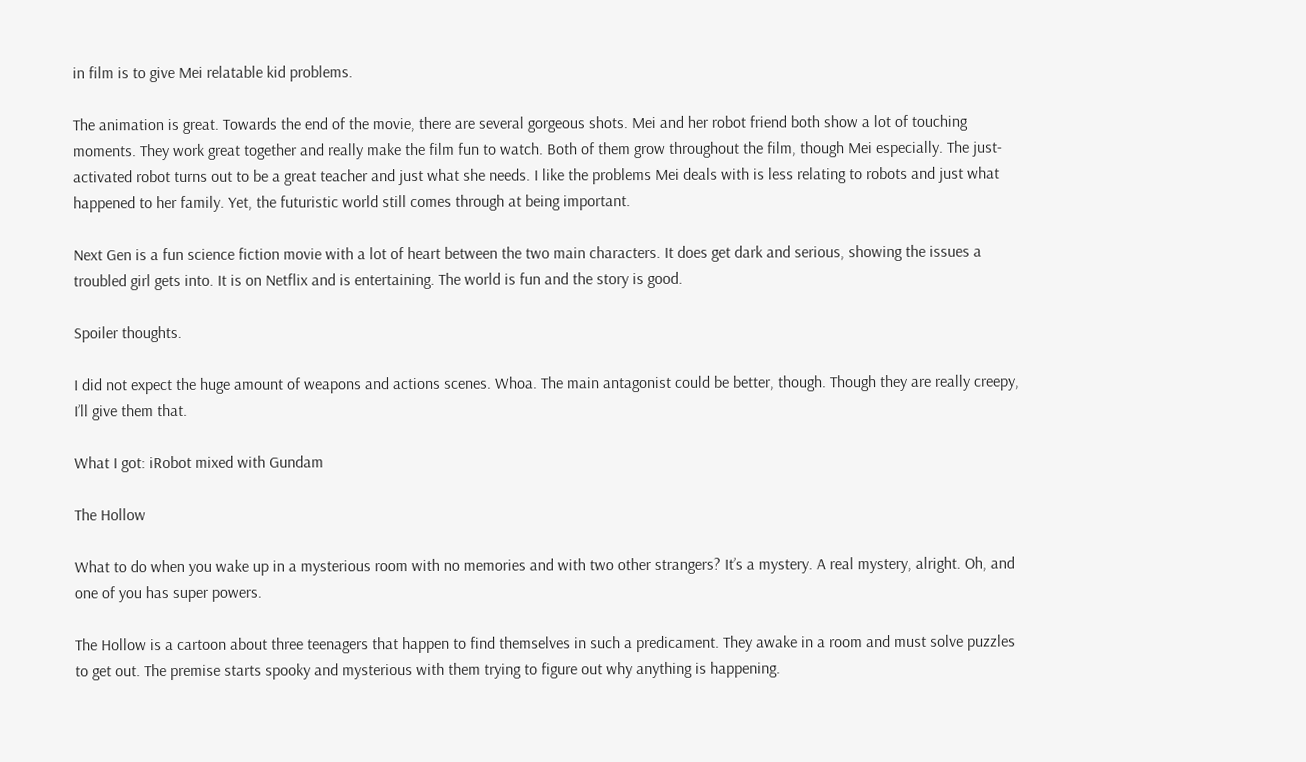in film is to give Mei relatable kid problems.

The animation is great. Towards the end of the movie, there are several gorgeous shots. Mei and her robot friend both show a lot of touching moments. They work great together and really make the film fun to watch. Both of them grow throughout the film, though Mei especially. The just-activated robot turns out to be a great teacher and just what she needs. I like the problems Mei deals with is less relating to robots and just what happened to her family. Yet, the futuristic world still comes through at being important.

Next Gen is a fun science fiction movie with a lot of heart between the two main characters. It does get dark and serious, showing the issues a troubled girl gets into. It is on Netflix and is entertaining. The world is fun and the story is good.

Spoiler thoughts.

I did not expect the huge amount of weapons and actions scenes. Whoa. The main antagonist could be better, though. Though they are really creepy, I’ll give them that.

What I got: iRobot mixed with Gundam

The Hollow

What to do when you wake up in a mysterious room with no memories and with two other strangers? It’s a mystery. A real mystery, alright. Oh, and one of you has super powers.

The Hollow is a cartoon about three teenagers that happen to find themselves in such a predicament. They awake in a room and must solve puzzles to get out. The premise starts spooky and mysterious with them trying to figure out why anything is happening.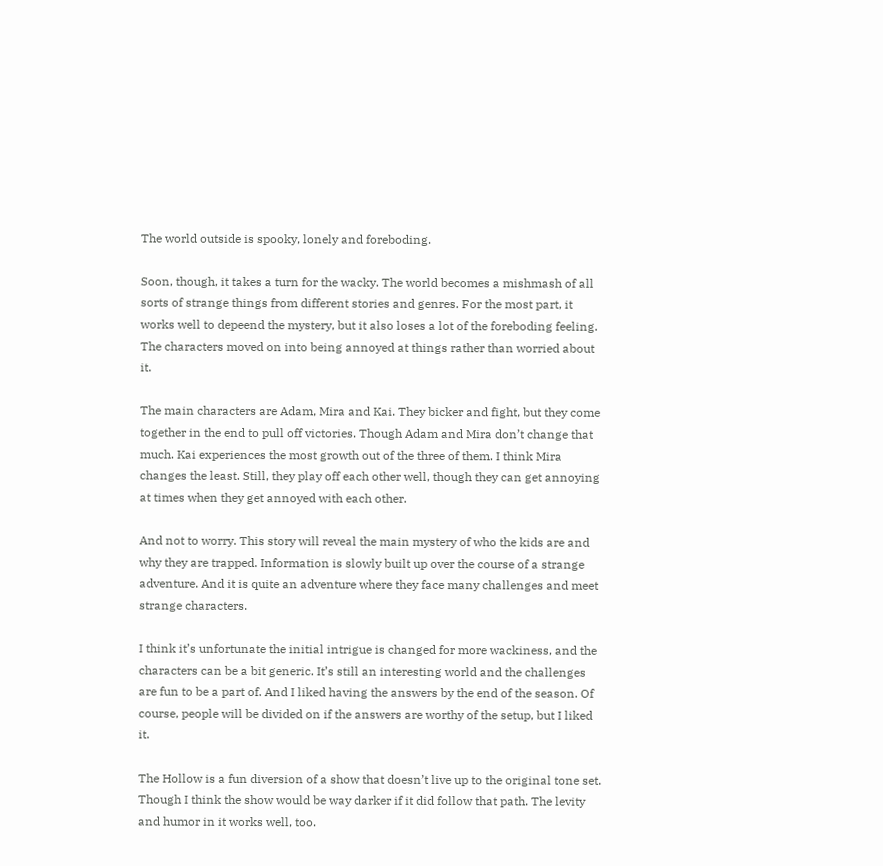The world outside is spooky, lonely and foreboding.

Soon, though, it takes a turn for the wacky. The world becomes a mishmash of all sorts of strange things from different stories and genres. For the most part, it works well to depeend the mystery, but it also loses a lot of the foreboding feeling. The characters moved on into being annoyed at things rather than worried about it.

The main characters are Adam, Mira and Kai. They bicker and fight, but they come together in the end to pull off victories. Though Adam and Mira don’t change that much. Kai experiences the most growth out of the three of them. I think Mira changes the least. Still, they play off each other well, though they can get annoying at times when they get annoyed with each other.

And not to worry. This story will reveal the main mystery of who the kids are and why they are trapped. Information is slowly built up over the course of a strange adventure. And it is quite an adventure where they face many challenges and meet strange characters.

I think it’s unfortunate the initial intrigue is changed for more wackiness, and the characters can be a bit generic. It’s still an interesting world and the challenges are fun to be a part of. And I liked having the answers by the end of the season. Of course, people will be divided on if the answers are worthy of the setup, but I liked it.

The Hollow is a fun diversion of a show that doesn’t live up to the original tone set. Though I think the show would be way darker if it did follow that path. The levity and humor in it works well, too.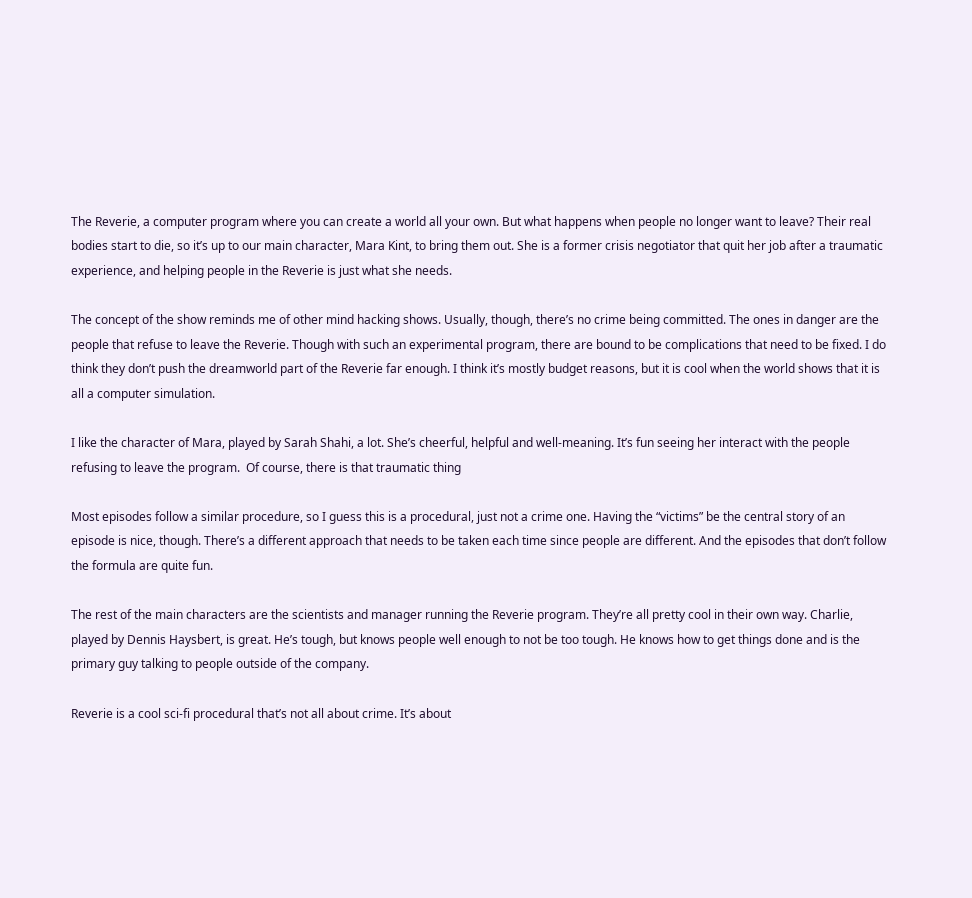The Reverie, a computer program where you can create a world all your own. But what happens when people no longer want to leave? Their real bodies start to die, so it’s up to our main character, Mara Kint, to bring them out. She is a former crisis negotiator that quit her job after a traumatic experience, and helping people in the Reverie is just what she needs.

The concept of the show reminds me of other mind hacking shows. Usually, though, there’s no crime being committed. The ones in danger are the people that refuse to leave the Reverie. Though with such an experimental program, there are bound to be complications that need to be fixed. I do think they don’t push the dreamworld part of the Reverie far enough. I think it’s mostly budget reasons, but it is cool when the world shows that it is all a computer simulation.

I like the character of Mara, played by Sarah Shahi, a lot. She’s cheerful, helpful and well-meaning. It’s fun seeing her interact with the people refusing to leave the program.  Of course, there is that traumatic thing

Most episodes follow a similar procedure, so I guess this is a procedural, just not a crime one. Having the “victims” be the central story of an episode is nice, though. There’s a different approach that needs to be taken each time since people are different. And the episodes that don’t follow the formula are quite fun.

The rest of the main characters are the scientists and manager running the Reverie program. They’re all pretty cool in their own way. Charlie, played by Dennis Haysbert, is great. He’s tough, but knows people well enough to not be too tough. He knows how to get things done and is the primary guy talking to people outside of the company.

Reverie is a cool sci-fi procedural that’s not all about crime. It’s about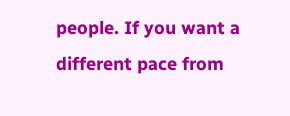people. If you want a different pace from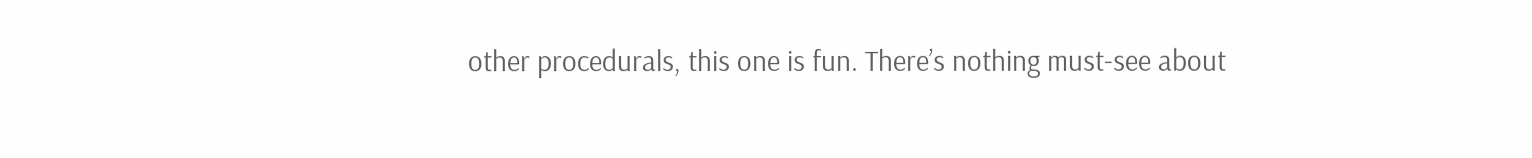other procedurals, this one is fun. There’s nothing must-see about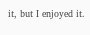it, but I enjoyed it.